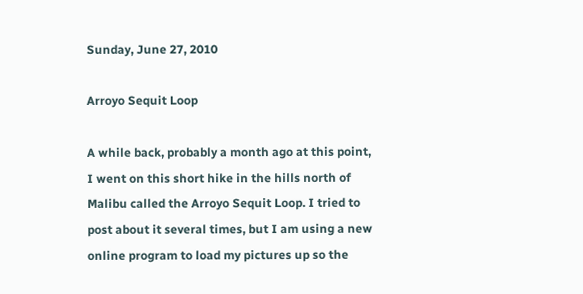Sunday, June 27, 2010

Arroyo Sequit Loop

A while back, probably a month ago at this point, I went on this short hike in the hills north of Malibu called the Arroyo Sequit Loop. I tried to post about it several times, but I am using a new online program to load my pictures up so the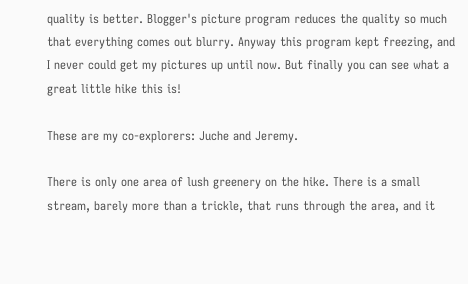quality is better. Blogger's picture program reduces the quality so much that everything comes out blurry. Anyway this program kept freezing, and I never could get my pictures up until now. But finally you can see what a great little hike this is!

These are my co-explorers: Juche and Jeremy.

There is only one area of lush greenery on the hike. There is a small stream, barely more than a trickle, that runs through the area, and it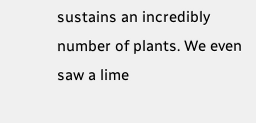sustains an incredibly number of plants. We even saw a lime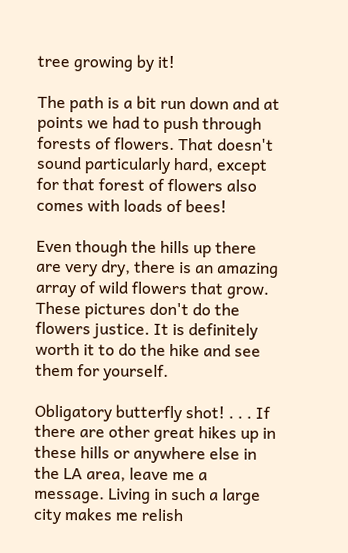tree growing by it!

The path is a bit run down and at points we had to push through forests of flowers. That doesn't sound particularly hard, except for that forest of flowers also comes with loads of bees!

Even though the hills up there are very dry, there is an amazing array of wild flowers that grow. These pictures don't do the flowers justice. It is definitely worth it to do the hike and see them for yourself.

Obligatory butterfly shot! . . . If there are other great hikes up in these hills or anywhere else in the LA area, leave me a message. Living in such a large city makes me relish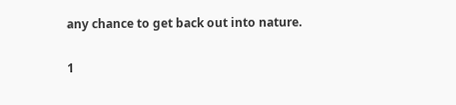any chance to get back out into nature.

1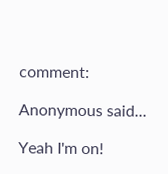comment:

Anonymous said...

Yeah I'm on!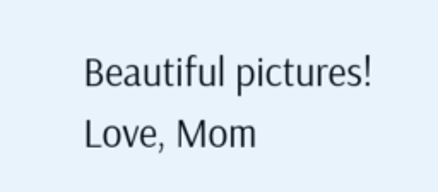Beautiful pictures!
Love, Mom